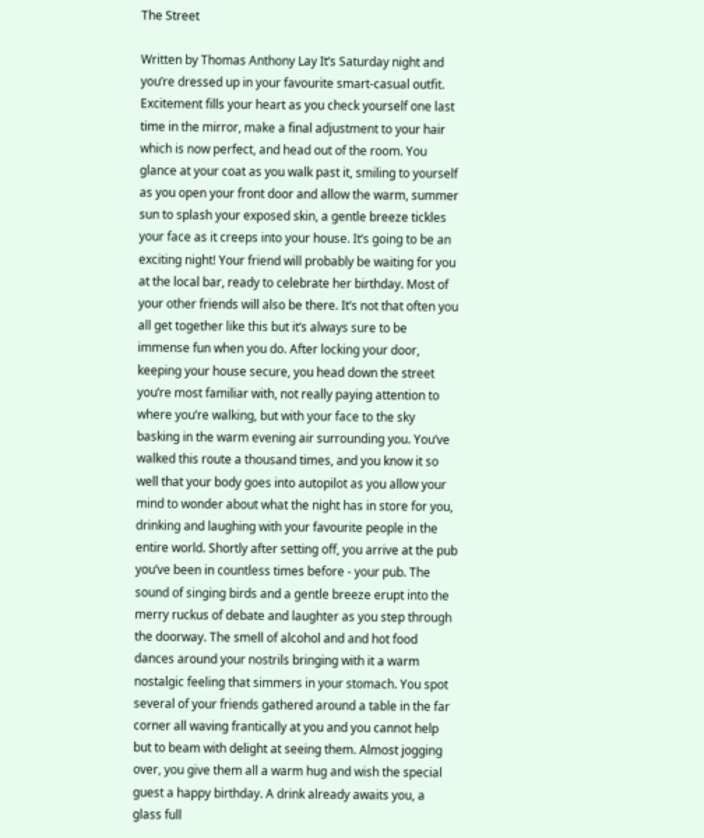The Street

Written by Thomas Anthony Lay It’s Saturday night and you’re dressed up in your favourite smart-casual outfit. Excitement fills your heart as you check yourself one last time in the mirror, make a final adjustment to your hair which is now perfect, and head out of the room. You glance at your coat as you walk past it, smiling to yourself as you open your front door and allow the warm, summer sun to splash your exposed skin, a gentle breeze tickles your face as it creeps into your house. It’s going to be an exciting night! Your friend will probably be waiting for you at the local bar, ready to celebrate her birthday. Most of your other friends will also be there. It’s not that often you all get together like this but it’s always sure to be immense fun when you do. After locking your door, keeping your house secure, you head down the street you’re most familiar with, not really paying attention to where you’re walking, but with your face to the sky basking in the warm evening air surrounding you. You’ve walked this route a thousand times, and you know it so well that your body goes into autopilot as you allow your mind to wonder about what the night has in store for you, drinking and laughing with your favourite people in the entire world. Shortly after setting off, you arrive at the pub you’ve been in countless times before - your pub. The sound of singing birds and a gentle breeze erupt into the merry ruckus of debate and laughter as you step through the doorway. The smell of alcohol and and hot food dances around your nostrils bringing with it a warm nostalgic feeling that simmers in your stomach. You spot several of your friends gathered around a table in the far corner all waving frantically at you and you cannot help but to beam with delight at seeing them. Almost jogging over, you give them all a warm hug and wish the special guest a happy birthday. A drink already awaits you, a glass full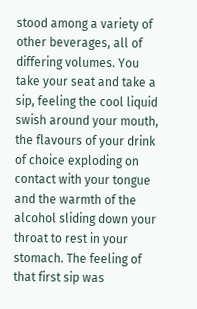stood among a variety of other beverages, all of differing volumes. You take your seat and take a sip, feeling the cool liquid swish around your mouth, the flavours of your drink of choice exploding on contact with your tongue and the warmth of the alcohol sliding down your throat to rest in your stomach. The feeling of that first sip was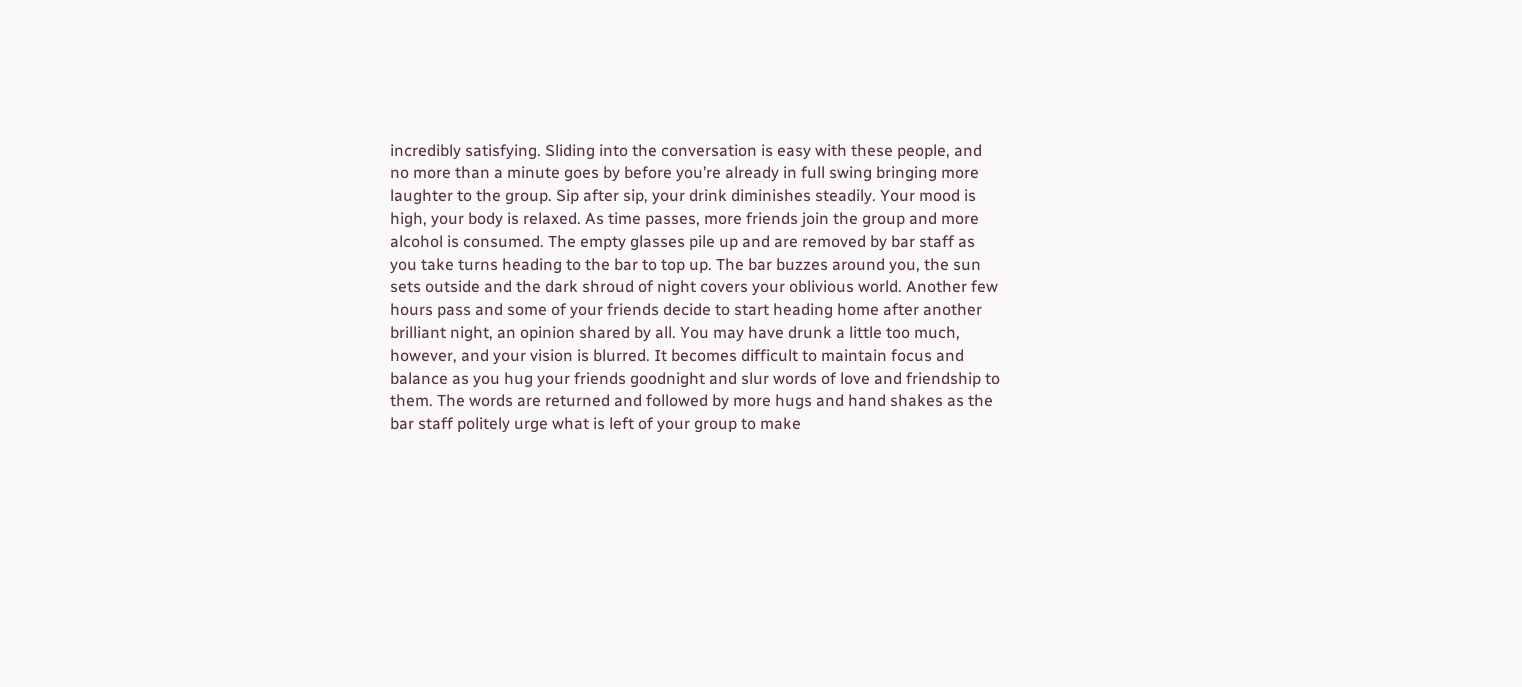incredibly satisfying. Sliding into the conversation is easy with these people, and no more than a minute goes by before you’re already in full swing bringing more laughter to the group. Sip after sip, your drink diminishes steadily. Your mood is high, your body is relaxed. As time passes, more friends join the group and more alcohol is consumed. The empty glasses pile up and are removed by bar staff as you take turns heading to the bar to top up. The bar buzzes around you, the sun sets outside and the dark shroud of night covers your oblivious world. Another few hours pass and some of your friends decide to start heading home after another brilliant night, an opinion shared by all. You may have drunk a little too much, however, and your vision is blurred. It becomes difficult to maintain focus and balance as you hug your friends goodnight and slur words of love and friendship to them. The words are returned and followed by more hugs and hand shakes as the bar staff politely urge what is left of your group to make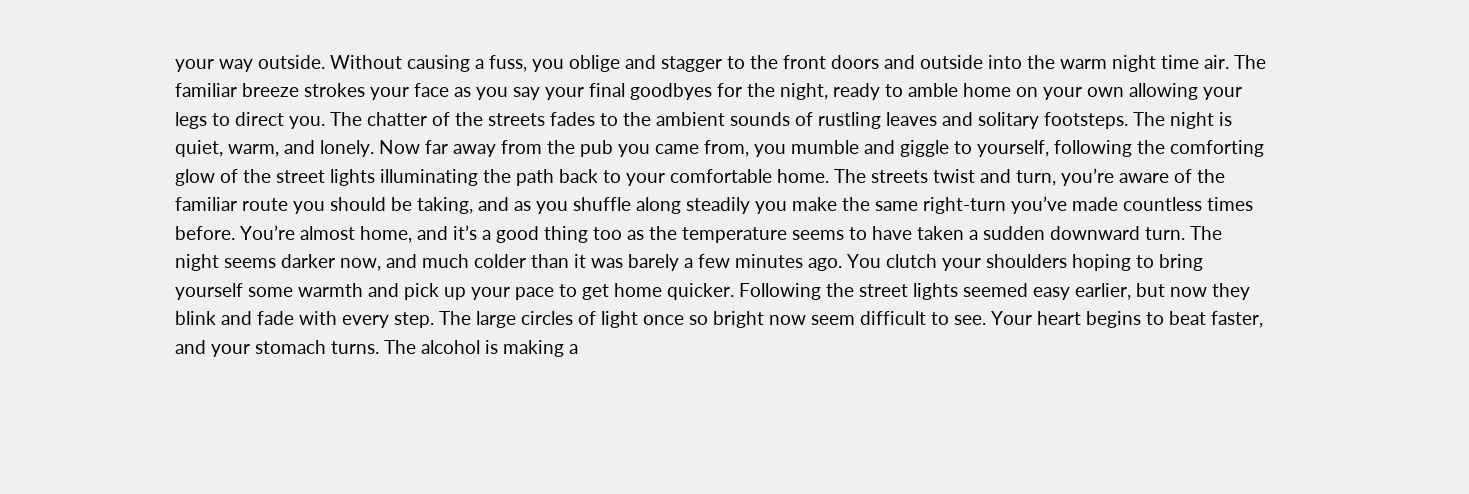your way outside. Without causing a fuss, you oblige and stagger to the front doors and outside into the warm night time air. The familiar breeze strokes your face as you say your final goodbyes for the night, ready to amble home on your own allowing your legs to direct you. The chatter of the streets fades to the ambient sounds of rustling leaves and solitary footsteps. The night is quiet, warm, and lonely. Now far away from the pub you came from, you mumble and giggle to yourself, following the comforting glow of the street lights illuminating the path back to your comfortable home. The streets twist and turn, you’re aware of the familiar route you should be taking, and as you shuffle along steadily you make the same right-turn you’ve made countless times before. You’re almost home, and it’s a good thing too as the temperature seems to have taken a sudden downward turn. The night seems darker now, and much colder than it was barely a few minutes ago. You clutch your shoulders hoping to bring yourself some warmth and pick up your pace to get home quicker. Following the street lights seemed easy earlier, but now they blink and fade with every step. The large circles of light once so bright now seem difficult to see. Your heart begins to beat faster, and your stomach turns. The alcohol is making a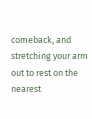comeback, and stretching your arm out to rest on the nearest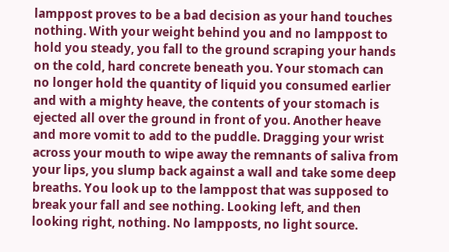lamppost proves to be a bad decision as your hand touches nothing. With your weight behind you and no lamppost to hold you steady, you fall to the ground scraping your hands on the cold, hard concrete beneath you. Your stomach can no longer hold the quantity of liquid you consumed earlier and with a mighty heave, the contents of your stomach is ejected all over the ground in front of you. Another heave and more vomit to add to the puddle. Dragging your wrist across your mouth to wipe away the remnants of saliva from your lips, you slump back against a wall and take some deep breaths. You look up to the lamppost that was supposed to break your fall and see nothing. Looking left, and then looking right, nothing. No lampposts, no light source.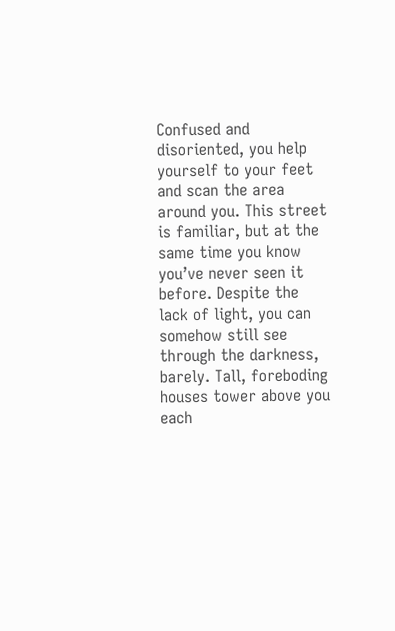Confused and disoriented, you help yourself to your feet and scan the area around you. This street is familiar, but at the same time you know you’ve never seen it before. Despite the lack of light, you can somehow still see through the darkness, barely. Tall, foreboding houses tower above you each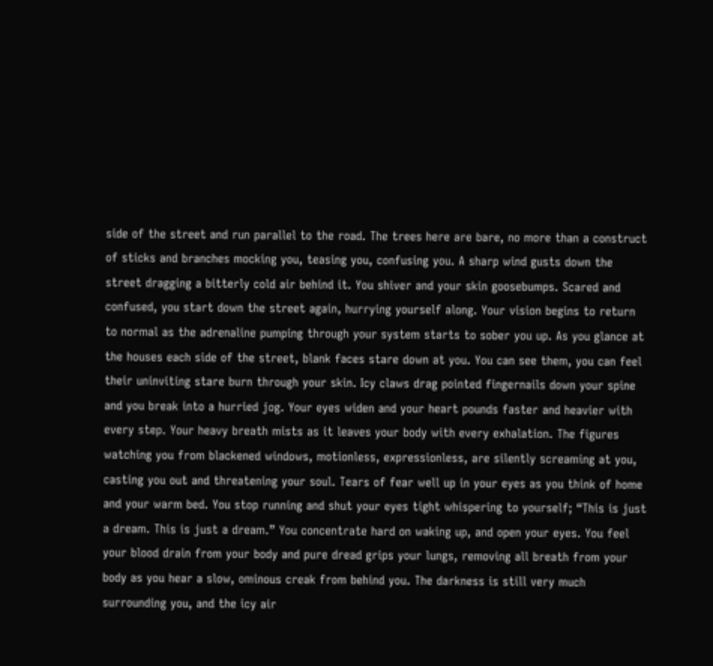side of the street and run parallel to the road. The trees here are bare, no more than a construct of sticks and branches mocking you, teasing you, confusing you. A sharp wind gusts down the street dragging a bitterly cold air behind it. You shiver and your skin goosebumps. Scared and confused, you start down the street again, hurrying yourself along. Your vision begins to return to normal as the adrenaline pumping through your system starts to sober you up. As you glance at the houses each side of the street, blank faces stare down at you. You can see them, you can feel their uninviting stare burn through your skin. Icy claws drag pointed fingernails down your spine and you break into a hurried jog. Your eyes widen and your heart pounds faster and heavier with every step. Your heavy breath mists as it leaves your body with every exhalation. The figures watching you from blackened windows, motionless, expressionless, are silently screaming at you, casting you out and threatening your soul. Tears of fear well up in your eyes as you think of home and your warm bed. You stop running and shut your eyes tight whispering to yourself; “This is just a dream. This is just a dream.” You concentrate hard on waking up, and open your eyes. You feel your blood drain from your body and pure dread grips your lungs, removing all breath from your body as you hear a slow, ominous creak from behind you. The darkness is still very much surrounding you, and the icy air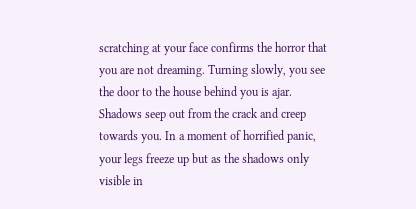scratching at your face confirms the horror that you are not dreaming. Turning slowly, you see the door to the house behind you is ajar. Shadows seep out from the crack and creep towards you. In a moment of horrified panic, your legs freeze up but as the shadows only visible in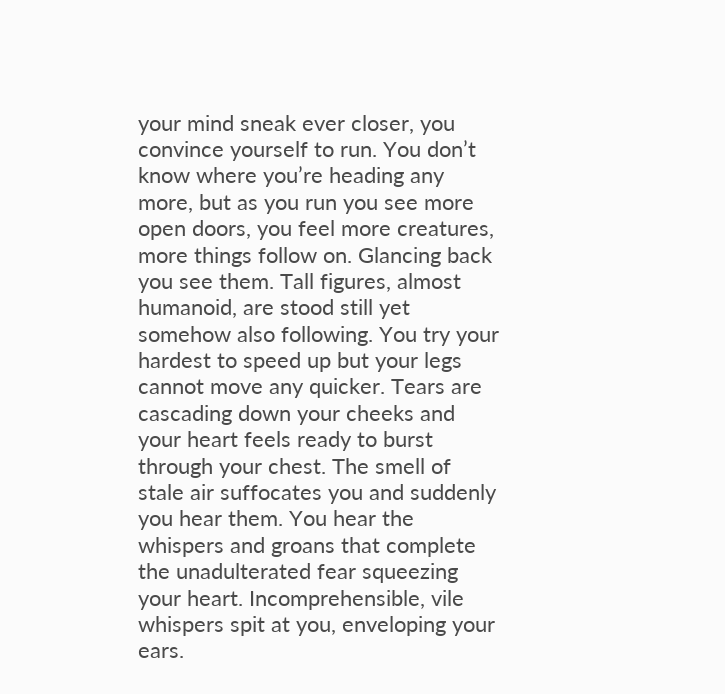your mind sneak ever closer, you convince yourself to run. You don’t know where you’re heading any more, but as you run you see more open doors, you feel more creatures, more things follow on. Glancing back you see them. Tall figures, almost humanoid, are stood still yet somehow also following. You try your hardest to speed up but your legs cannot move any quicker. Tears are cascading down your cheeks and your heart feels ready to burst through your chest. The smell of stale air suffocates you and suddenly you hear them. You hear the whispers and groans that complete the unadulterated fear squeezing your heart. Incomprehensible, vile whispers spit at you, enveloping your ears.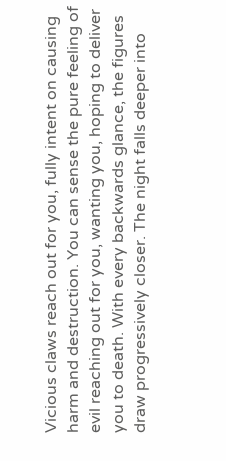Vicious claws reach out for you, fully intent on causing harm and destruction. You can sense the pure feeling of evil reaching out for you, wanting you, hoping to deliver you to death. With every backwards glance, the figures draw progressively closer. The night falls deeper into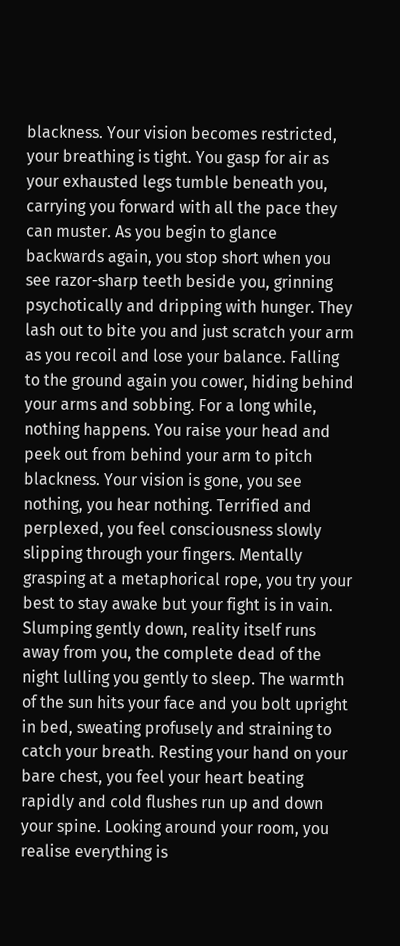blackness. Your vision becomes restricted, your breathing is tight. You gasp for air as your exhausted legs tumble beneath you, carrying you forward with all the pace they can muster. As you begin to glance backwards again, you stop short when you see razor-sharp teeth beside you, grinning psychotically and dripping with hunger. They lash out to bite you and just scratch your arm as you recoil and lose your balance. Falling to the ground again you cower, hiding behind your arms and sobbing. For a long while, nothing happens. You raise your head and peek out from behind your arm to pitch blackness. Your vision is gone, you see nothing, you hear nothing. Terrified and perplexed, you feel consciousness slowly slipping through your fingers. Mentally grasping at a metaphorical rope, you try your best to stay awake but your fight is in vain. Slumping gently down, reality itself runs away from you, the complete dead of the night lulling you gently to sleep. The warmth of the sun hits your face and you bolt upright in bed, sweating profusely and straining to catch your breath. Resting your hand on your bare chest, you feel your heart beating rapidly and cold flushes run up and down your spine. Looking around your room, you realise everything is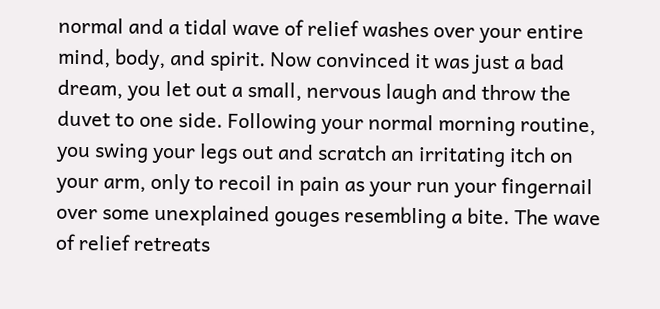normal and a tidal wave of relief washes over your entire mind, body, and spirit. Now convinced it was just a bad dream, you let out a small, nervous laugh and throw the duvet to one side. Following your normal morning routine, you swing your legs out and scratch an irritating itch on your arm, only to recoil in pain as your run your fingernail over some unexplained gouges resembling a bite. The wave of relief retreats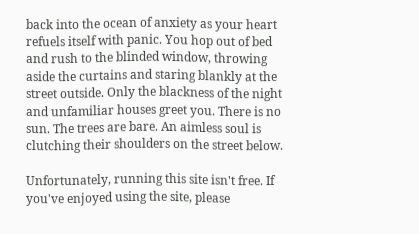back into the ocean of anxiety as your heart refuels itself with panic. You hop out of bed and rush to the blinded window, throwing aside the curtains and staring blankly at the street outside. Only the blackness of the night and unfamiliar houses greet you. There is no sun. The trees are bare. An aimless soul is clutching their shoulders on the street below.

Unfortunately, running this site isn't free. If you've enjoyed using the site, please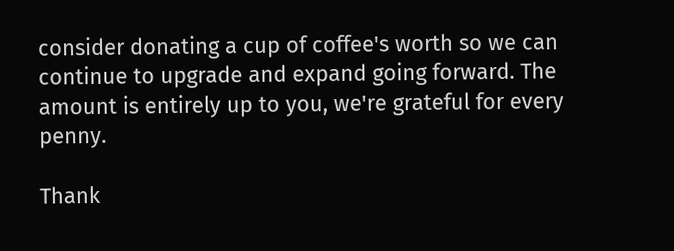consider donating a cup of coffee's worth so we can continue to upgrade and expand going forward. The amount is entirely up to you, we're grateful for every penny.

Thank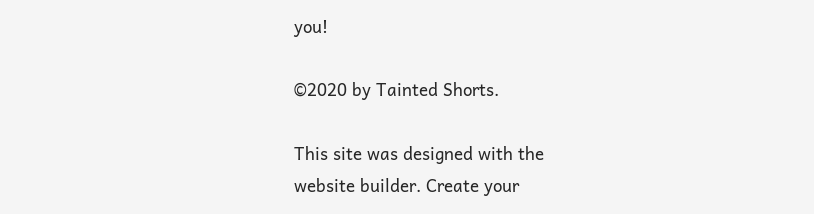you!

©2020 by Tainted Shorts.

This site was designed with the
website builder. Create your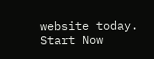website today.
Start Now